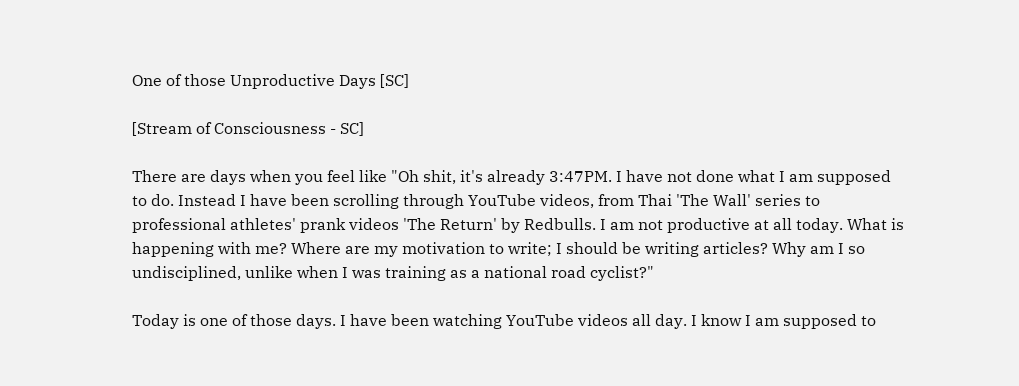One of those Unproductive Days [SC]

[Stream of Consciousness - SC]

There are days when you feel like "Oh shit, it's already 3:47PM. I have not done what I am supposed to do. Instead I have been scrolling through YouTube videos, from Thai 'The Wall' series to professional athletes' prank videos 'The Return' by Redbulls. I am not productive at all today. What is happening with me? Where are my motivation to write; I should be writing articles? Why am I so undisciplined, unlike when I was training as a national road cyclist?"

Today is one of those days. I have been watching YouTube videos all day. I know I am supposed to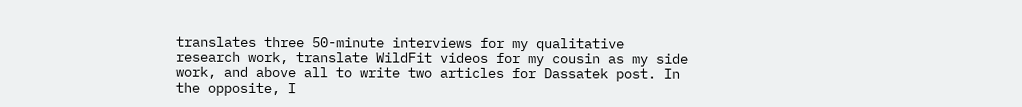translates three 50-minute interviews for my qualitative research work, translate WildFit videos for my cousin as my side work, and above all to write two articles for Dassatek post. In the opposite, I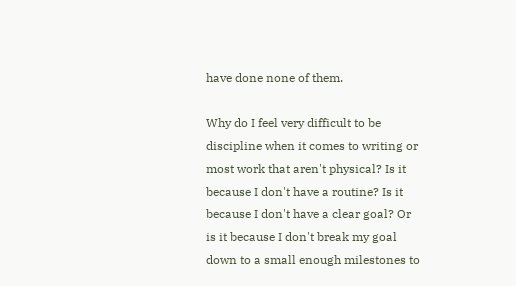have done none of them.

Why do I feel very difficult to be discipline when it comes to writing or most work that aren't physical? Is it because I don't have a routine? Is it because I don't have a clear goal? Or is it because I don't break my goal down to a small enough milestones to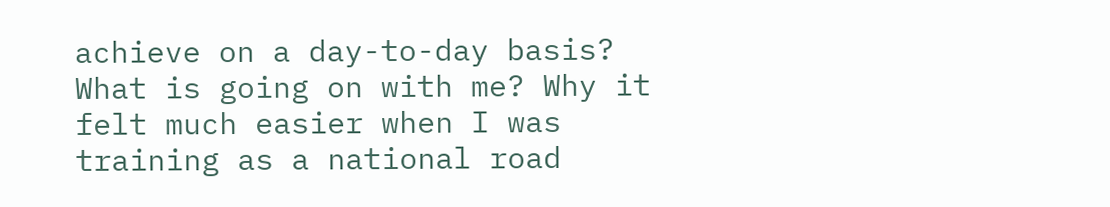achieve on a day-to-day basis? What is going on with me? Why it felt much easier when I was training as a national road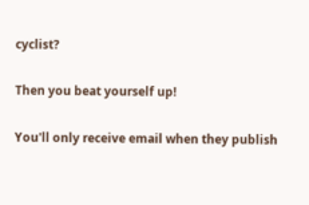cyclist?

Then you beat yourself up!

You'll only receive email when they publish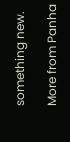something new.

More from Panha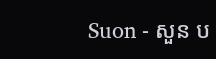Suon - សួន ប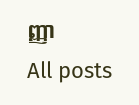ញ្ញា
All posts